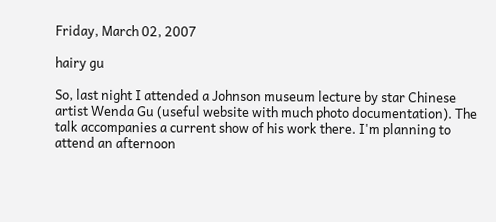Friday, March 02, 2007

hairy gu

So, last night I attended a Johnson museum lecture by star Chinese artist Wenda Gu (useful website with much photo documentation). The talk accompanies a current show of his work there. I'm planning to attend an afternoon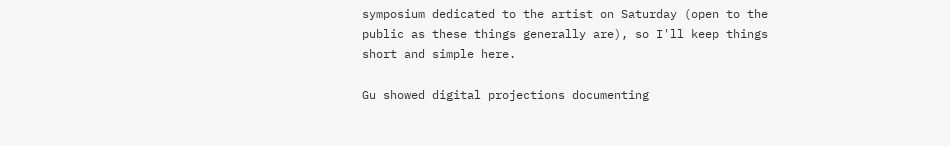symposium dedicated to the artist on Saturday (open to the public as these things generally are), so I'll keep things short and simple here.

Gu showed digital projections documenting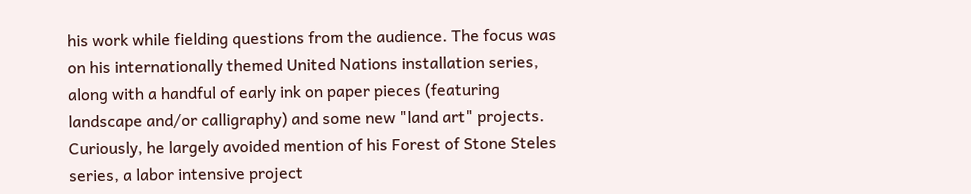his work while fielding questions from the audience. The focus was on his internationally themed United Nations installation series, along with a handful of early ink on paper pieces (featuring landscape and/or calligraphy) and some new "land art" projects. Curiously, he largely avoided mention of his Forest of Stone Steles series, a labor intensive project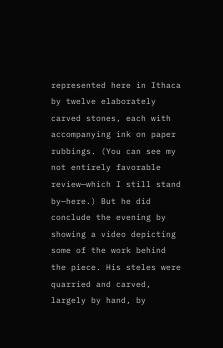represented here in Ithaca by twelve elaborately carved stones, each with accompanying ink on paper rubbings. (You can see my not entirely favorable review—which I still stand by—here.) But he did conclude the evening by showing a video depicting some of the work behind the piece. His steles were quarried and carved, largely by hand, by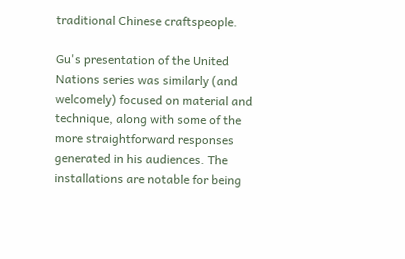traditional Chinese craftspeople.

Gu's presentation of the United Nations series was similarly (and welcomely) focused on material and technique, along with some of the more straightforward responses generated in his audiences. The installations are notable for being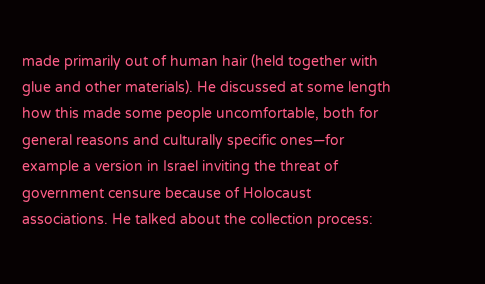made primarily out of human hair (held together with glue and other materials). He discussed at some length how this made some people uncomfortable, both for general reasons and culturally specific ones—for example a version in Israel inviting the threat of government censure because of Holocaust associations. He talked about the collection process: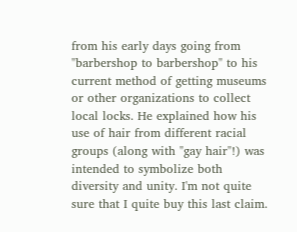from his early days going from "barbershop to barbershop" to his current method of getting museums or other organizations to collect local locks. He explained how his use of hair from different racial groups (along with "gay hair"!) was intended to symbolize both diversity and unity. I'm not quite sure that I quite buy this last claim.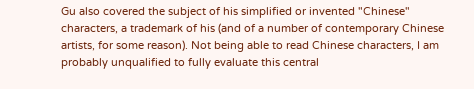Gu also covered the subject of his simplified or invented "Chinese" characters, a trademark of his (and of a number of contemporary Chinese artists, for some reason). Not being able to read Chinese characters, I am probably unqualified to fully evaluate this central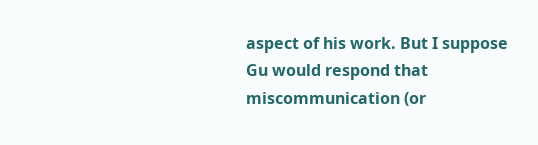aspect of his work. But I suppose Gu would respond that miscommunication (or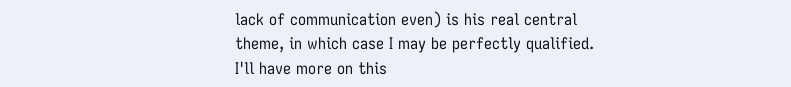lack of communication even) is his real central theme, in which case I may be perfectly qualified.
I'll have more on this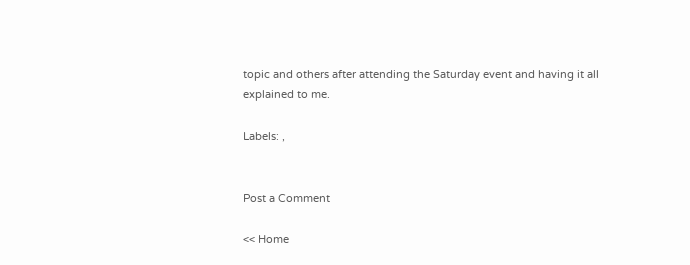topic and others after attending the Saturday event and having it all explained to me.

Labels: ,


Post a Comment

<< Home